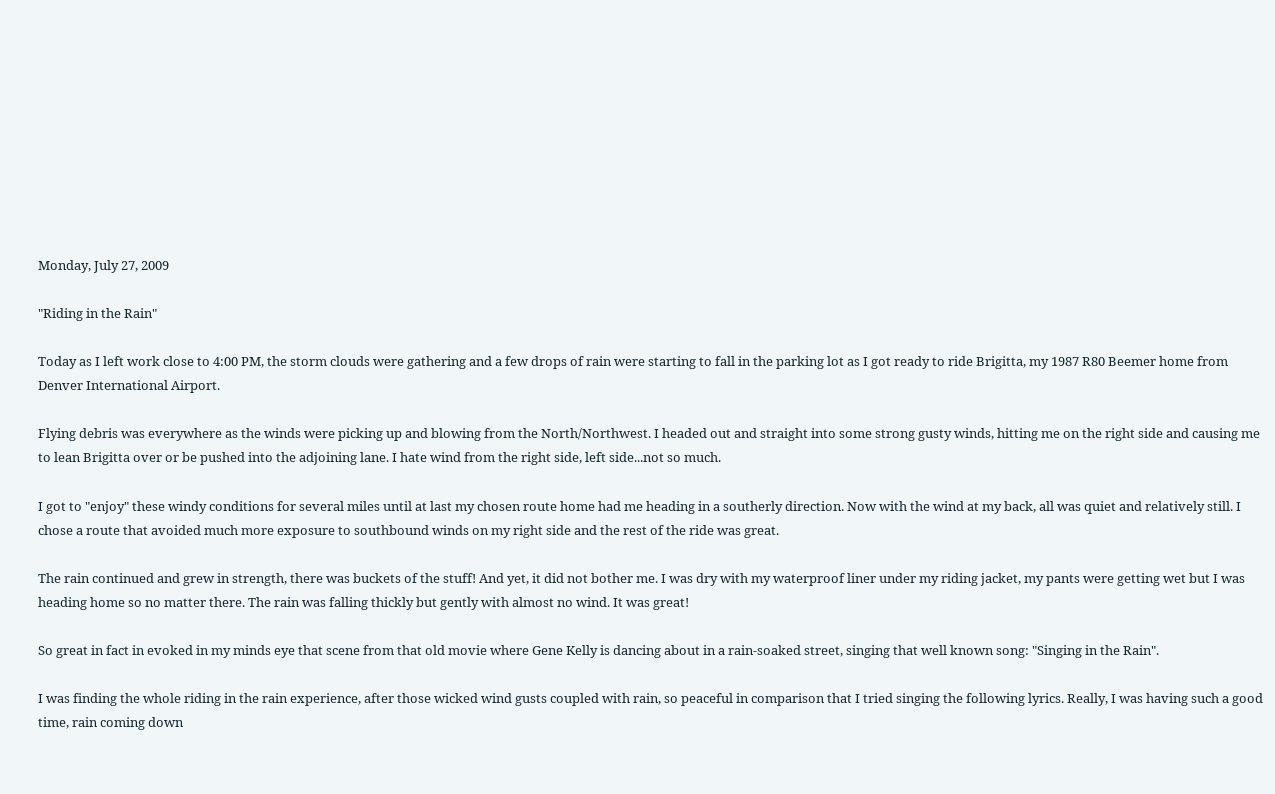Monday, July 27, 2009

"Riding in the Rain"

Today as I left work close to 4:00 PM, the storm clouds were gathering and a few drops of rain were starting to fall in the parking lot as I got ready to ride Brigitta, my 1987 R80 Beemer home from Denver International Airport.

Flying debris was everywhere as the winds were picking up and blowing from the North/Northwest. I headed out and straight into some strong gusty winds, hitting me on the right side and causing me to lean Brigitta over or be pushed into the adjoining lane. I hate wind from the right side, left side...not so much.

I got to "enjoy" these windy conditions for several miles until at last my chosen route home had me heading in a southerly direction. Now with the wind at my back, all was quiet and relatively still. I chose a route that avoided much more exposure to southbound winds on my right side and the rest of the ride was great.

The rain continued and grew in strength, there was buckets of the stuff! And yet, it did not bother me. I was dry with my waterproof liner under my riding jacket, my pants were getting wet but I was heading home so no matter there. The rain was falling thickly but gently with almost no wind. It was great!

So great in fact in evoked in my minds eye that scene from that old movie where Gene Kelly is dancing about in a rain-soaked street, singing that well known song: "Singing in the Rain".

I was finding the whole riding in the rain experience, after those wicked wind gusts coupled with rain, so peaceful in comparison that I tried singing the following lyrics. Really, I was having such a good time, rain coming down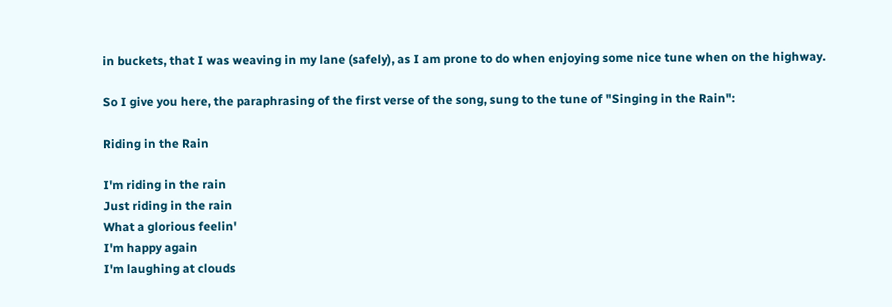in buckets, that I was weaving in my lane (safely), as I am prone to do when enjoying some nice tune when on the highway.

So I give you here, the paraphrasing of the first verse of the song, sung to the tune of "Singing in the Rain":

Riding in the Rain

I'm riding in the rain
Just riding in the rain
What a glorious feelin'
I'm happy again
I'm laughing at clouds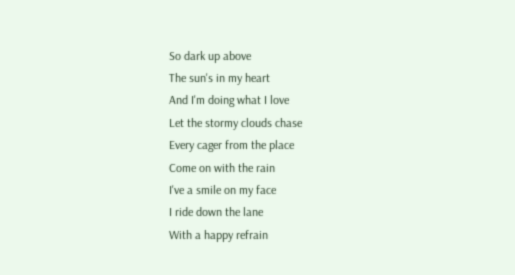So dark up above
The sun's in my heart
And I'm doing what I love
Let the stormy clouds chase
Every cager from the place
Come on with the rain
I've a smile on my face
I ride down the lane
With a happy refrain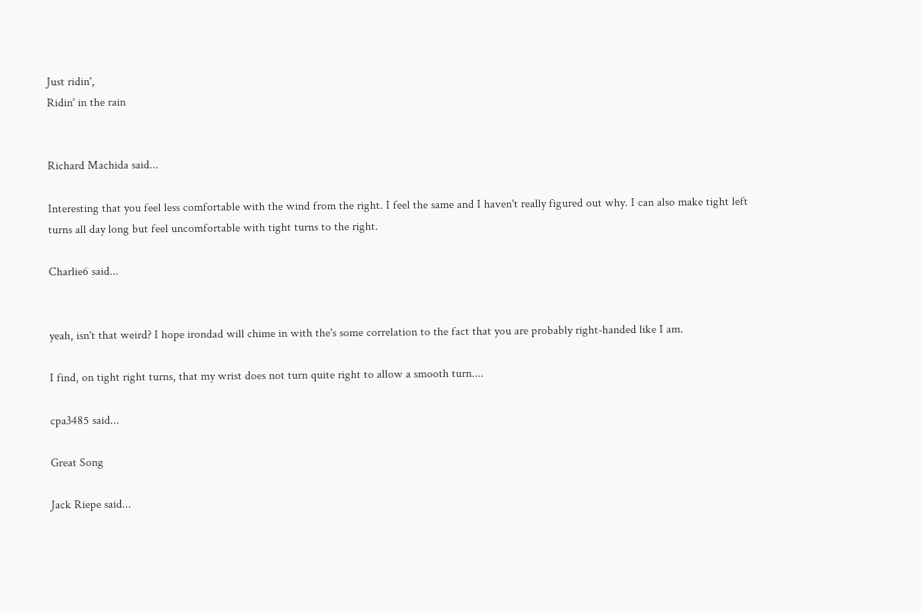Just ridin',
Ridin' in the rain


Richard Machida said...

Interesting that you feel less comfortable with the wind from the right. I feel the same and I haven't really figured out why. I can also make tight left turns all day long but feel uncomfortable with tight turns to the right.

Charlie6 said...


yeah, isn't that weird? I hope irondad will chime in with the's some correlation to the fact that you are probably right-handed like I am.

I find, on tight right turns, that my wrist does not turn quite right to allow a smooth turn....

cpa3485 said...

Great Song

Jack Riepe said...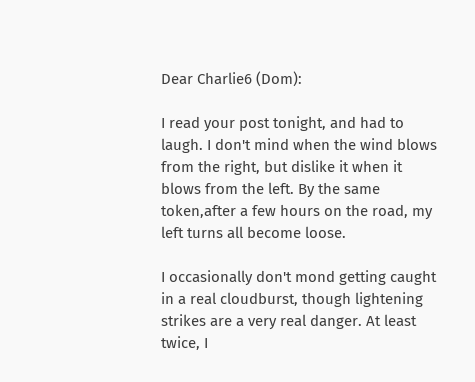Dear Charlie6 (Dom):

I read your post tonight, and had to laugh. I don't mind when the wind blows from the right, but dislike it when it blows from the left. By the same token,after a few hours on the road, my left turns all become loose.

I occasionally don't mond getting caught in a real cloudburst, though lightening strikes are a very real danger. At least twice, I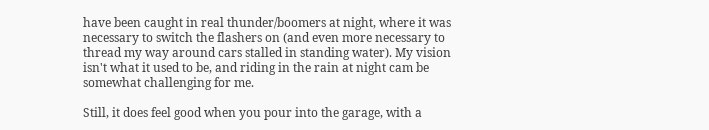have been caught in real thunder/boomers at night, where it was necessary to switch the flashers on (and even more necessary to thread my way around cars stalled in standing water). My vision isn't what it used to be, and riding in the rain at night cam be somewhat challenging for me.

Still, it does feel good when you pour into the garage, with a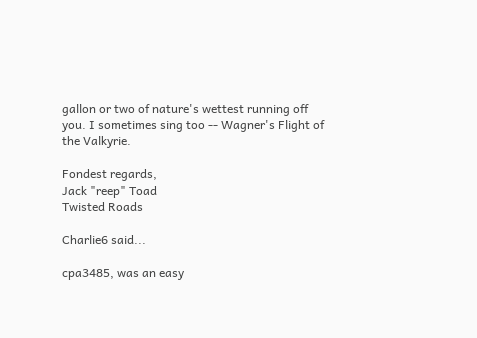gallon or two of nature's wettest running off you. I sometimes sing too -- Wagner's Flight of the Valkyrie.

Fondest regards,
Jack "reep" Toad
Twisted Roads

Charlie6 said...

cpa3485, was an easy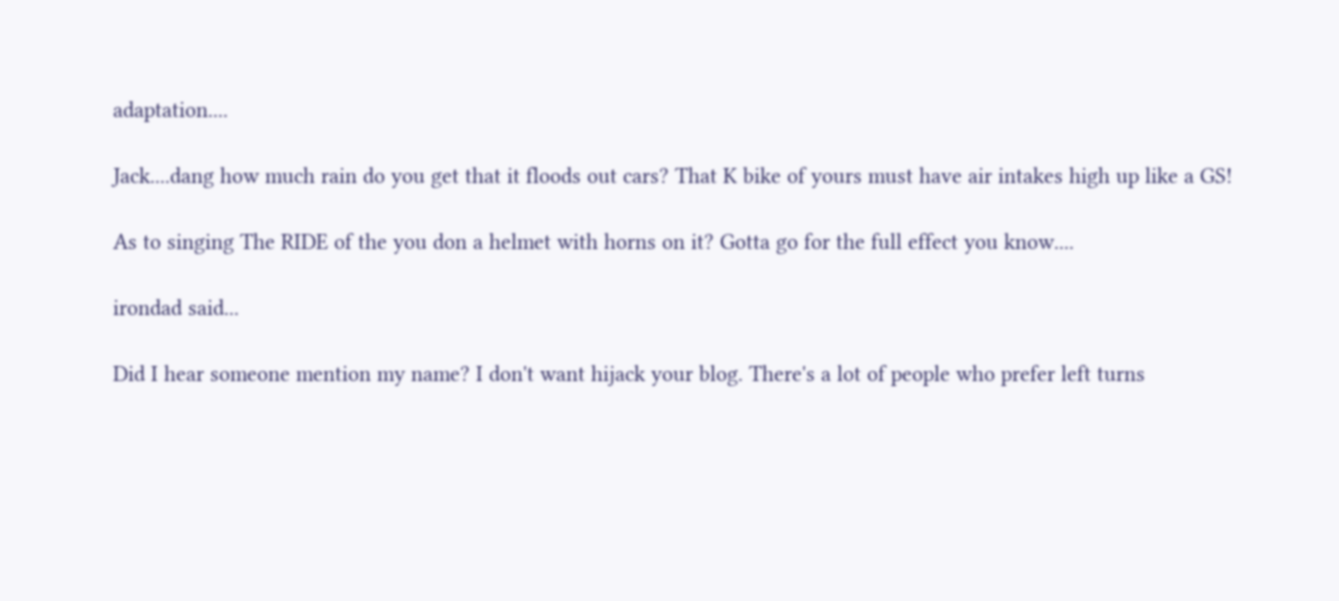adaptation....

Jack....dang how much rain do you get that it floods out cars? That K bike of yours must have air intakes high up like a GS!

As to singing The RIDE of the you don a helmet with horns on it? Gotta go for the full effect you know....

irondad said...

Did I hear someone mention my name? I don't want hijack your blog. There's a lot of people who prefer left turns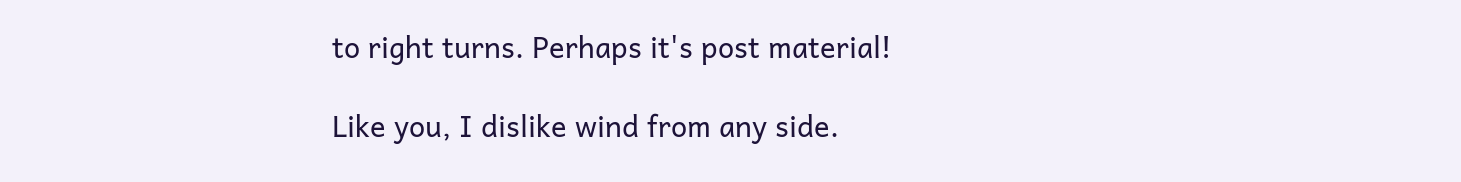to right turns. Perhaps it's post material!

Like you, I dislike wind from any side.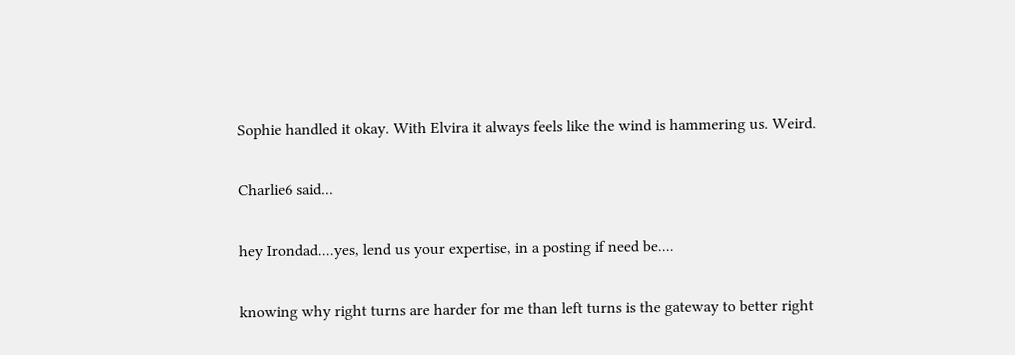Sophie handled it okay. With Elvira it always feels like the wind is hammering us. Weird.

Charlie6 said...

hey Irondad....yes, lend us your expertise, in a posting if need be....

knowing why right turns are harder for me than left turns is the gateway to better right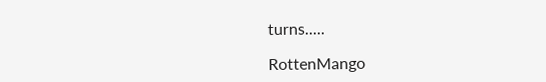turns.....

RottenMango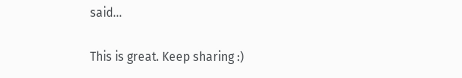said...

This is great. Keep sharing :)